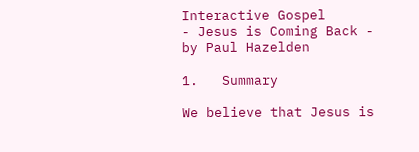Interactive Gospel
- Jesus is Coming Back -
by Paul Hazelden

1.   Summary

We believe that Jesus is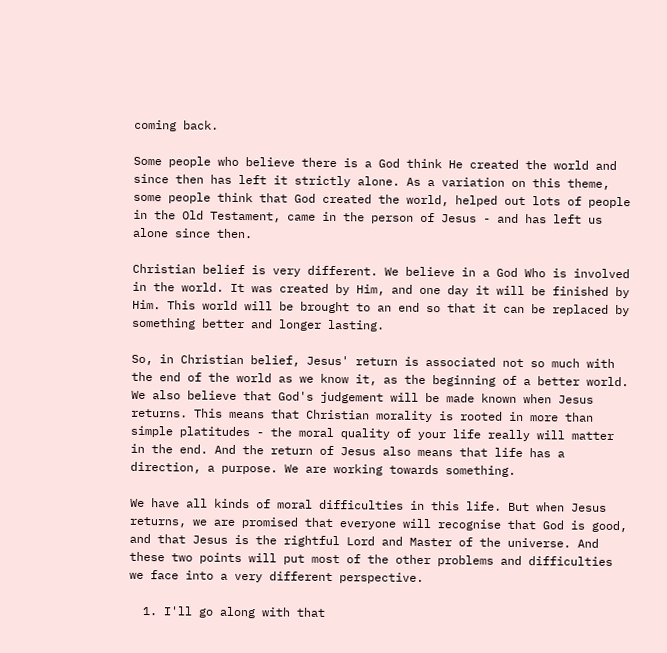coming back.

Some people who believe there is a God think He created the world and since then has left it strictly alone. As a variation on this theme, some people think that God created the world, helped out lots of people in the Old Testament, came in the person of Jesus - and has left us alone since then.

Christian belief is very different. We believe in a God Who is involved in the world. It was created by Him, and one day it will be finished by Him. This world will be brought to an end so that it can be replaced by something better and longer lasting.

So, in Christian belief, Jesus' return is associated not so much with the end of the world as we know it, as the beginning of a better world. We also believe that God's judgement will be made known when Jesus returns. This means that Christian morality is rooted in more than simple platitudes - the moral quality of your life really will matter in the end. And the return of Jesus also means that life has a direction, a purpose. We are working towards something.

We have all kinds of moral difficulties in this life. But when Jesus returns, we are promised that everyone will recognise that God is good, and that Jesus is the rightful Lord and Master of the universe. And these two points will put most of the other problems and difficulties we face into a very different perspective.

  1. I'll go along with that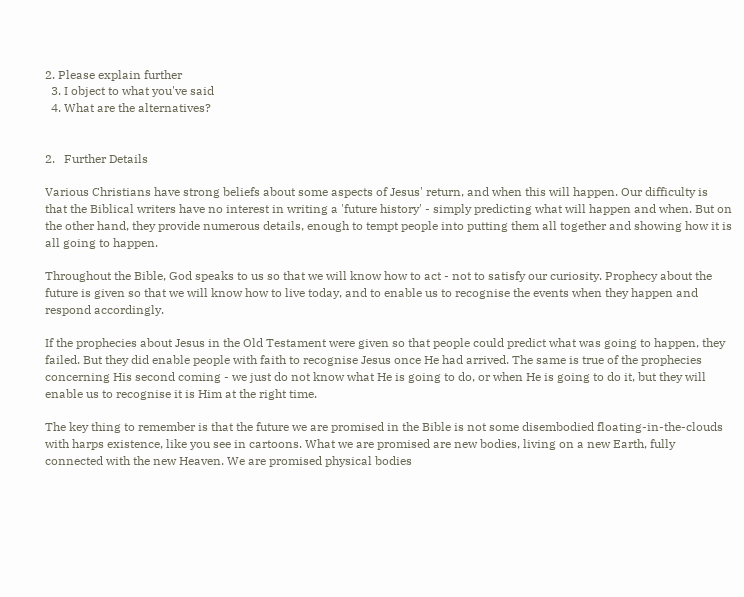2. Please explain further
  3. I object to what you've said
  4. What are the alternatives?


2.   Further Details

Various Christians have strong beliefs about some aspects of Jesus' return, and when this will happen. Our difficulty is that the Biblical writers have no interest in writing a 'future history' - simply predicting what will happen and when. But on the other hand, they provide numerous details, enough to tempt people into putting them all together and showing how it is all going to happen.

Throughout the Bible, God speaks to us so that we will know how to act - not to satisfy our curiosity. Prophecy about the future is given so that we will know how to live today, and to enable us to recognise the events when they happen and respond accordingly.

If the prophecies about Jesus in the Old Testament were given so that people could predict what was going to happen, they failed. But they did enable people with faith to recognise Jesus once He had arrived. The same is true of the prophecies concerning His second coming - we just do not know what He is going to do, or when He is going to do it, but they will enable us to recognise it is Him at the right time.

The key thing to remember is that the future we are promised in the Bible is not some disembodied floating-in-the-clouds with harps existence, like you see in cartoons. What we are promised are new bodies, living on a new Earth, fully connected with the new Heaven. We are promised physical bodies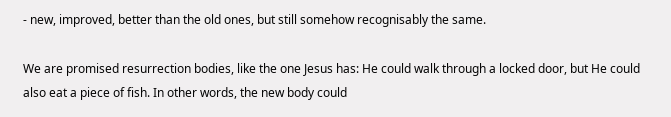- new, improved, better than the old ones, but still somehow recognisably the same.

We are promised resurrection bodies, like the one Jesus has: He could walk through a locked door, but He could also eat a piece of fish. In other words, the new body could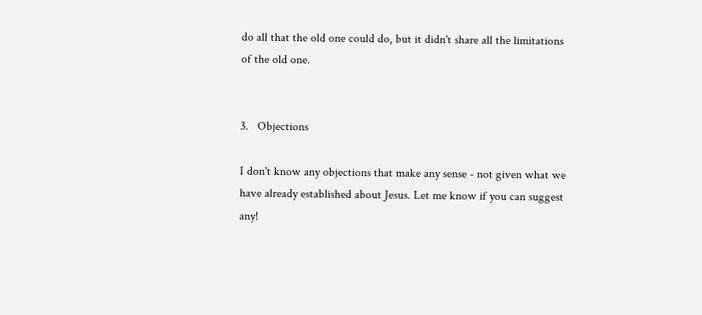do all that the old one could do, but it didn't share all the limitations of the old one.


3.   Objections

I don't know any objections that make any sense - not given what we have already established about Jesus. Let me know if you can suggest any!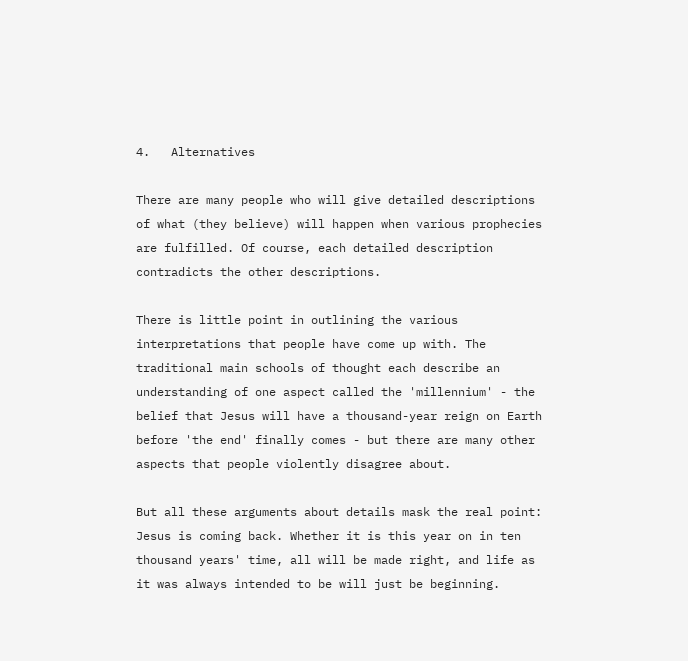4.   Alternatives

There are many people who will give detailed descriptions of what (they believe) will happen when various prophecies are fulfilled. Of course, each detailed description contradicts the other descriptions.

There is little point in outlining the various interpretations that people have come up with. The traditional main schools of thought each describe an understanding of one aspect called the 'millennium' - the belief that Jesus will have a thousand-year reign on Earth before 'the end' finally comes - but there are many other aspects that people violently disagree about.

But all these arguments about details mask the real point: Jesus is coming back. Whether it is this year on in ten thousand years' time, all will be made right, and life as it was always intended to be will just be beginning.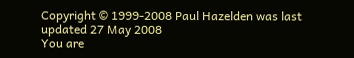Copyright © 1999-2008 Paul Hazelden was last updated 27 May 2008
You are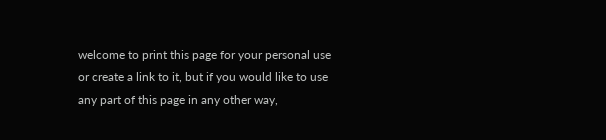welcome to print this page for your personal use or create a link to it, but if you would like to use any part of this page in any other way,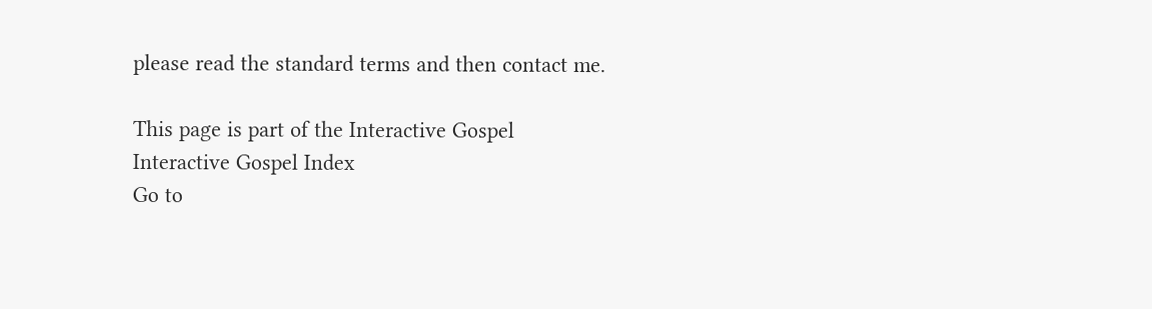please read the standard terms and then contact me.

This page is part of the Interactive Gospel
Interactive Gospel Index
Go to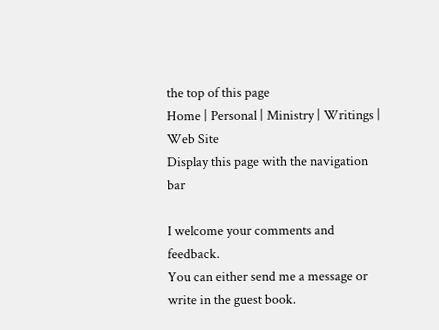the top of this page
Home | Personal | Ministry | Writings | Web Site
Display this page with the navigation bar

I welcome your comments and feedback.
You can either send me a message or write in the guest book.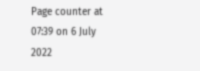Page counter at 07:39 on 6 July 2022